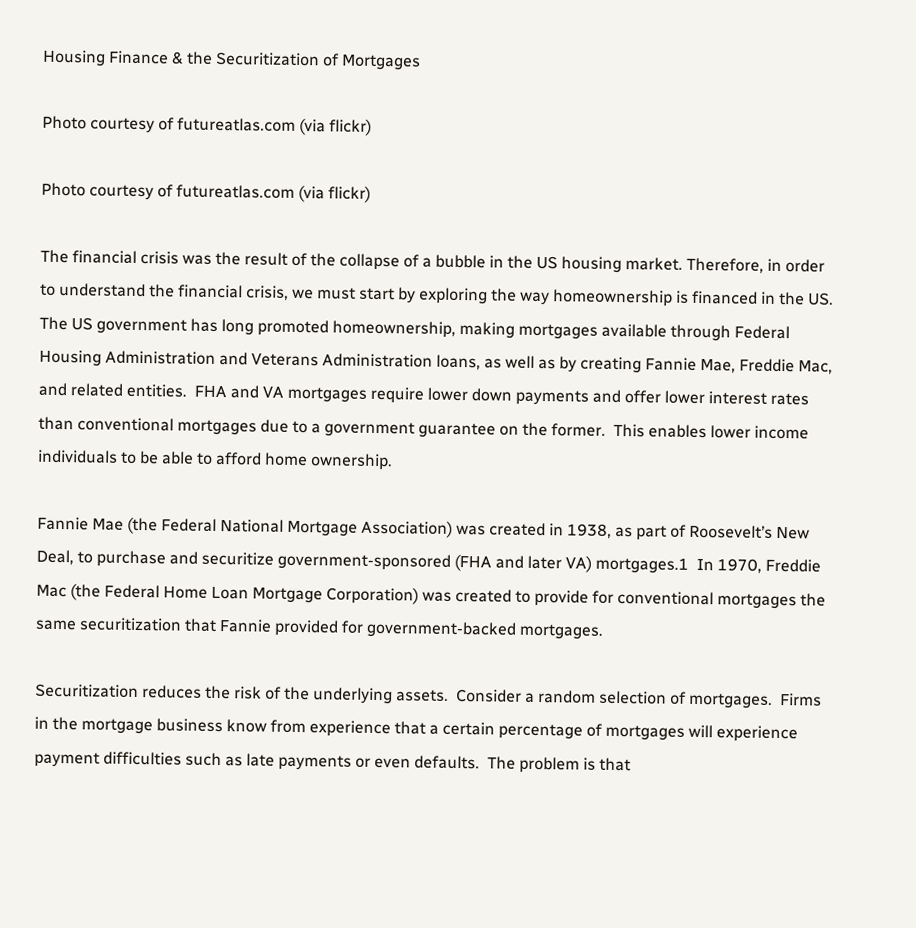Housing Finance & the Securitization of Mortgages

Photo courtesy of futureatlas.com (via flickr)

Photo courtesy of futureatlas.com (via flickr)

The financial crisis was the result of the collapse of a bubble in the US housing market. Therefore, in order to understand the financial crisis, we must start by exploring the way homeownership is financed in the US.  The US government has long promoted homeownership, making mortgages available through Federal Housing Administration and Veterans Administration loans, as well as by creating Fannie Mae, Freddie Mac, and related entities.  FHA and VA mortgages require lower down payments and offer lower interest rates than conventional mortgages due to a government guarantee on the former.  This enables lower income individuals to be able to afford home ownership.

Fannie Mae (the Federal National Mortgage Association) was created in 1938, as part of Roosevelt’s New Deal, to purchase and securitize government-sponsored (FHA and later VA) mortgages.1  In 1970, Freddie Mac (the Federal Home Loan Mortgage Corporation) was created to provide for conventional mortgages the same securitization that Fannie provided for government-backed mortgages.

Securitization reduces the risk of the underlying assets.  Consider a random selection of mortgages.  Firms in the mortgage business know from experience that a certain percentage of mortgages will experience payment difficulties such as late payments or even defaults.  The problem is that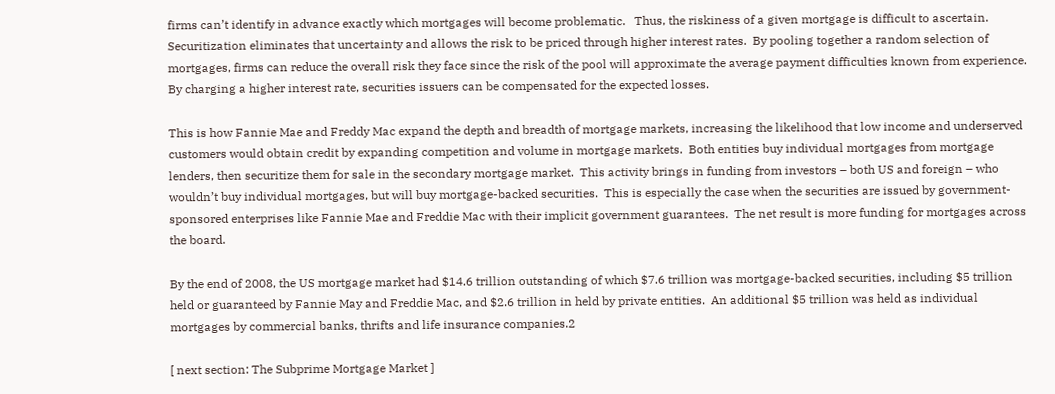firms can’t identify in advance exactly which mortgages will become problematic.   Thus, the riskiness of a given mortgage is difficult to ascertain.  Securitization eliminates that uncertainty and allows the risk to be priced through higher interest rates.  By pooling together a random selection of mortgages, firms can reduce the overall risk they face since the risk of the pool will approximate the average payment difficulties known from experience.  By charging a higher interest rate, securities issuers can be compensated for the expected losses.

This is how Fannie Mae and Freddy Mac expand the depth and breadth of mortgage markets, increasing the likelihood that low income and underserved customers would obtain credit by expanding competition and volume in mortgage markets.  Both entities buy individual mortgages from mortgage lenders, then securitize them for sale in the secondary mortgage market.  This activity brings in funding from investors – both US and foreign – who wouldn’t buy individual mortgages, but will buy mortgage-backed securities.  This is especially the case when the securities are issued by government-sponsored enterprises like Fannie Mae and Freddie Mac with their implicit government guarantees.  The net result is more funding for mortgages across the board.

By the end of 2008, the US mortgage market had $14.6 trillion outstanding of which $7.6 trillion was mortgage-backed securities, including $5 trillion held or guaranteed by Fannie May and Freddie Mac, and $2.6 trillion in held by private entities.  An additional $5 trillion was held as individual mortgages by commercial banks, thrifts and life insurance companies.2

[ next section: The Subprime Mortgage Market ]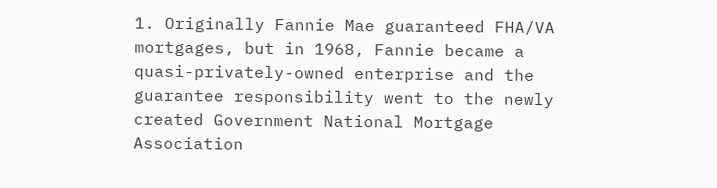1. Originally Fannie Mae guaranteed FHA/VA mortgages, but in 1968, Fannie became a quasi-privately-owned enterprise and the guarantee responsibility went to the newly created Government National Mortgage Association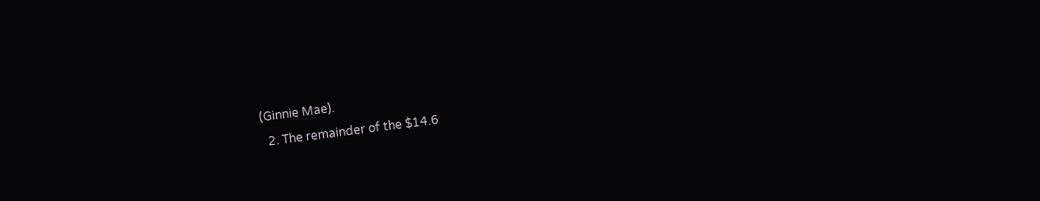(Ginnie Mae).
  2. The remainder of the $14.6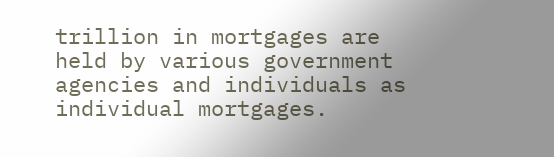trillion in mortgages are held by various government agencies and individuals as individual mortgages.